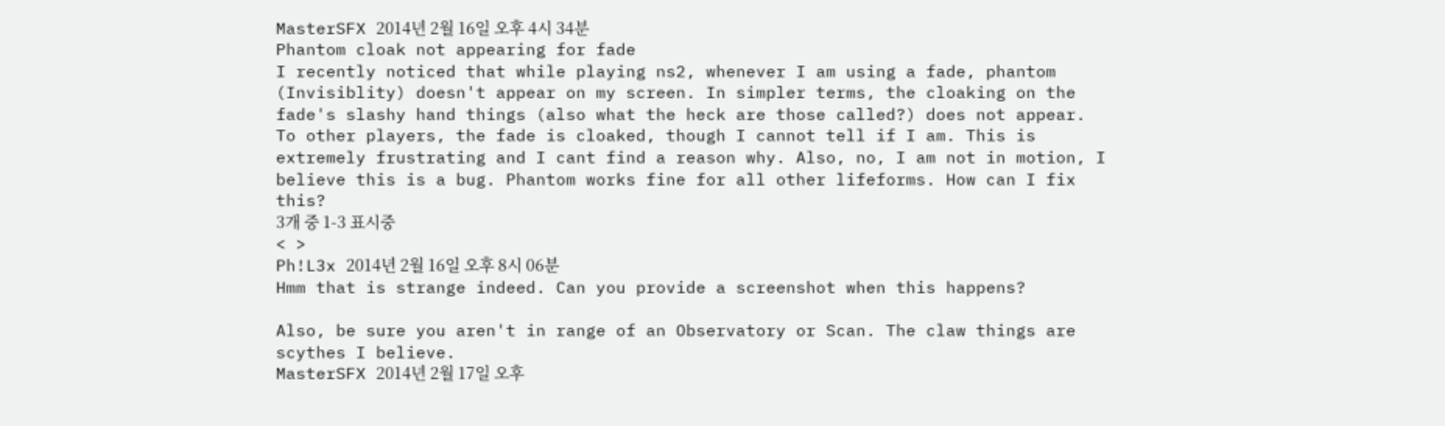MasterSFX 2014년 2월 16일 오후 4시 34분
Phantom cloak not appearing for fade
I recently noticed that while playing ns2, whenever I am using a fade, phantom (Invisiblity) doesn't appear on my screen. In simpler terms, the cloaking on the fade's slashy hand things (also what the heck are those called?) does not appear. To other players, the fade is cloaked, though I cannot tell if I am. This is extremely frustrating and I cant find a reason why. Also, no, I am not in motion, I believe this is a bug. Phantom works fine for all other lifeforms. How can I fix this?
3개 중 1-3 표시중
< >
Ph!L3x 2014년 2월 16일 오후 8시 06분
Hmm that is strange indeed. Can you provide a screenshot when this happens?

Also, be sure you aren't in range of an Observatory or Scan. The claw things are scythes I believe.
MasterSFX 2014년 2월 17일 오후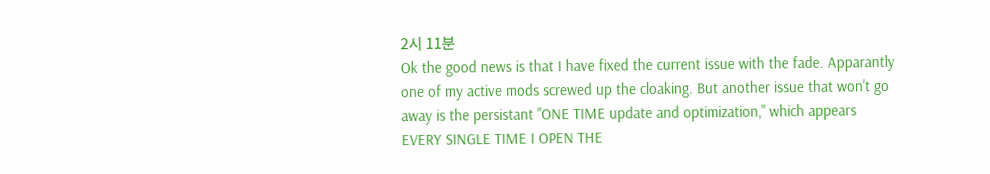2시 11분
Ok the good news is that I have fixed the current issue with the fade. Apparantly one of my active mods screwed up the cloaking. But another issue that won't go away is the persistant "ONE TIME update and optimization," which appears EVERY SINGLE TIME I OPEN THE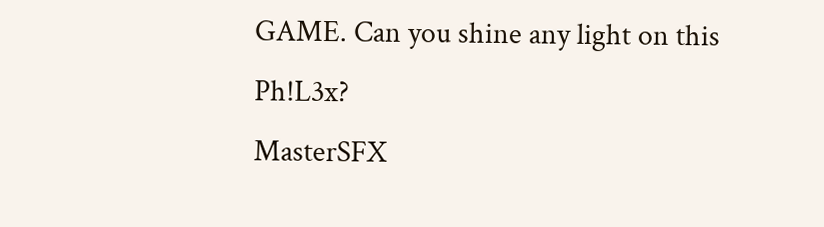GAME. Can you shine any light on this Ph!L3x?
MasterSFX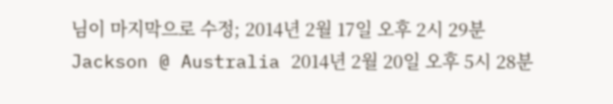님이 마지막으로 수정; 2014년 2월 17일 오후 2시 29분
Jackson @ Australia 2014년 2월 20일 오후 5시 28분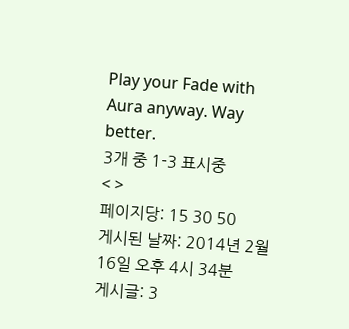Play your Fade with Aura anyway. Way better.
3개 중 1-3 표시중
< >
페이지당: 15 30 50
게시된 날짜: 2014년 2월 16일 오후 4시 34분
게시글: 3